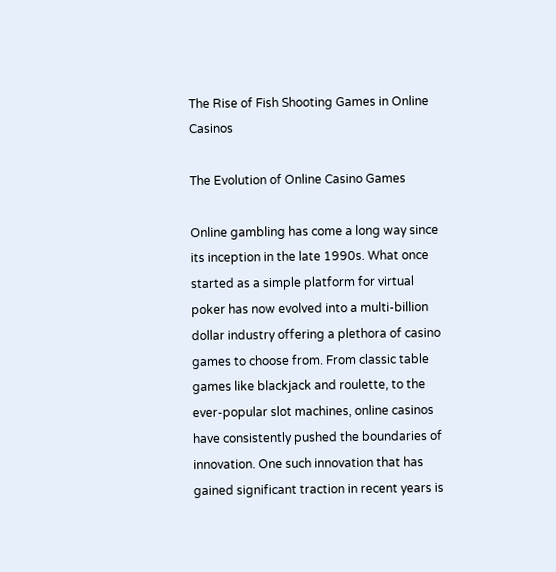The Rise of Fish Shooting Games in Online Casinos

The Evolution of Online Casino Games

Online gambling has come a long way since its inception in the late 1990s. What once started as a simple platform for virtual poker has now evolved into a multi-billion dollar industry offering a plethora of casino games to choose from. From classic table games like blackjack and roulette, to the ever-popular slot machines, online casinos have consistently pushed the boundaries of innovation. One such innovation that has gained significant traction in recent years is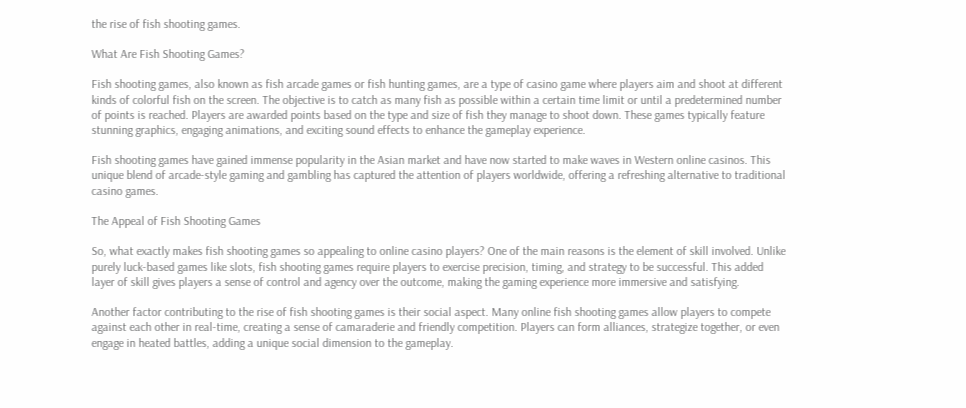the rise of fish shooting games.

What Are Fish Shooting Games?

Fish shooting games, also known as fish arcade games or fish hunting games, are a type of casino game where players aim and shoot at different kinds of colorful fish on the screen. The objective is to catch as many fish as possible within a certain time limit or until a predetermined number of points is reached. Players are awarded points based on the type and size of fish they manage to shoot down. These games typically feature stunning graphics, engaging animations, and exciting sound effects to enhance the gameplay experience.

Fish shooting games have gained immense popularity in the Asian market and have now started to make waves in Western online casinos. This unique blend of arcade-style gaming and gambling has captured the attention of players worldwide, offering a refreshing alternative to traditional casino games.

The Appeal of Fish Shooting Games

So, what exactly makes fish shooting games so appealing to online casino players? One of the main reasons is the element of skill involved. Unlike purely luck-based games like slots, fish shooting games require players to exercise precision, timing, and strategy to be successful. This added layer of skill gives players a sense of control and agency over the outcome, making the gaming experience more immersive and satisfying.

Another factor contributing to the rise of fish shooting games is their social aspect. Many online fish shooting games allow players to compete against each other in real-time, creating a sense of camaraderie and friendly competition. Players can form alliances, strategize together, or even engage in heated battles, adding a unique social dimension to the gameplay.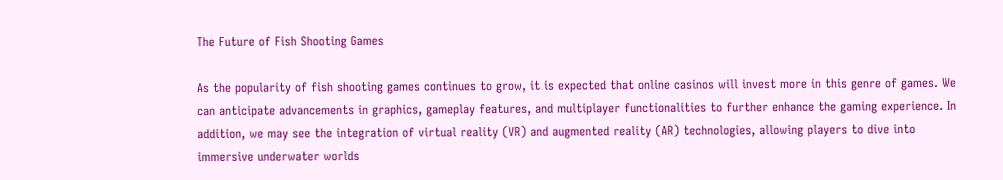The Future of Fish Shooting Games

As the popularity of fish shooting games continues to grow, it is expected that online casinos will invest more in this genre of games. We can anticipate advancements in graphics, gameplay features, and multiplayer functionalities to further enhance the gaming experience. In addition, we may see the integration of virtual reality (VR) and augmented reality (AR) technologies, allowing players to dive into immersive underwater worlds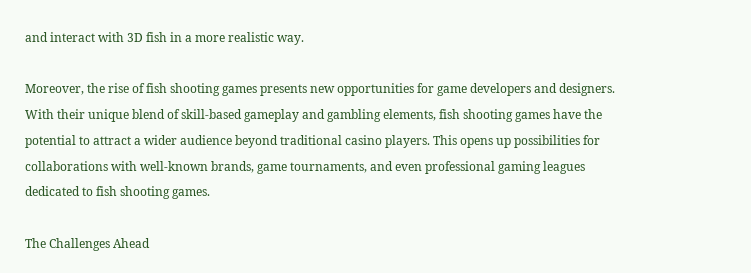and interact with 3D fish in a more realistic way.

Moreover, the rise of fish shooting games presents new opportunities for game developers and designers. With their unique blend of skill-based gameplay and gambling elements, fish shooting games have the potential to attract a wider audience beyond traditional casino players. This opens up possibilities for collaborations with well-known brands, game tournaments, and even professional gaming leagues dedicated to fish shooting games.

The Challenges Ahead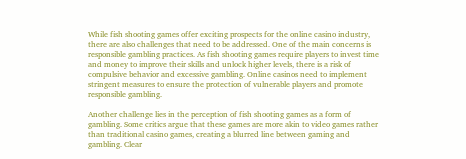While fish shooting games offer exciting prospects for the online casino industry, there are also challenges that need to be addressed. One of the main concerns is responsible gambling practices. As fish shooting games require players to invest time and money to improve their skills and unlock higher levels, there is a risk of compulsive behavior and excessive gambling. Online casinos need to implement stringent measures to ensure the protection of vulnerable players and promote responsible gambling.

Another challenge lies in the perception of fish shooting games as a form of gambling. Some critics argue that these games are more akin to video games rather than traditional casino games, creating a blurred line between gaming and gambling. Clear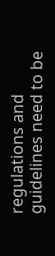regulations and guidelines need to be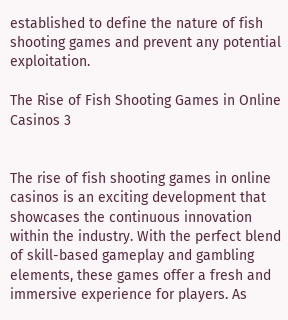established to define the nature of fish shooting games and prevent any potential exploitation.

The Rise of Fish Shooting Games in Online Casinos 3


The rise of fish shooting games in online casinos is an exciting development that showcases the continuous innovation within the industry. With the perfect blend of skill-based gameplay and gambling elements, these games offer a fresh and immersive experience for players. As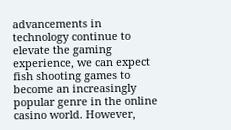advancements in technology continue to elevate the gaming experience, we can expect fish shooting games to become an increasingly popular genre in the online casino world. However,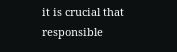it is crucial that responsible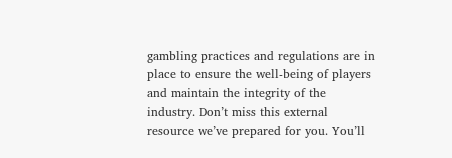gambling practices and regulations are in place to ensure the well-being of players and maintain the integrity of the industry. Don’t miss this external resource we’ve prepared for you. You’ll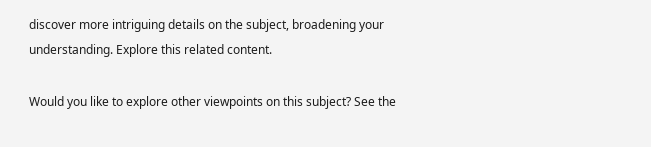discover more intriguing details on the subject, broadening your understanding. Explore this related content.

Would you like to explore other viewpoints on this subject? See the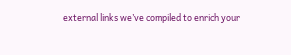external links we’ve compiled to enrich your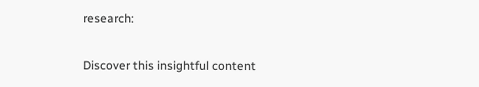research:

Discover this insightful content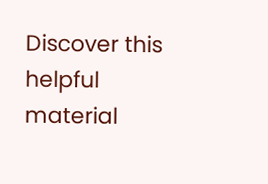Discover this helpful material